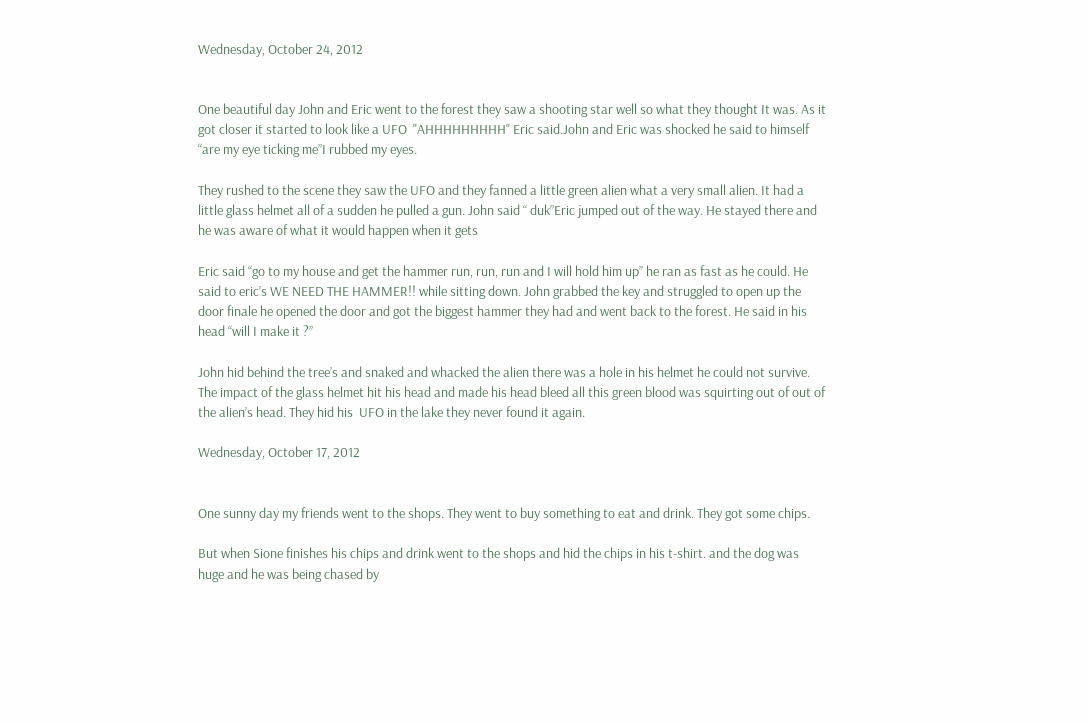Wednesday, October 24, 2012


One beautiful day John and Eric went to the forest they saw a shooting star well so what they thought It was. As it got closer it started to look like a UFO  "AHHHHHHHHH" Eric said.John and Eric was shocked he said to himself “are my eye ticking me”I rubbed my eyes.

They rushed to the scene they saw the UFO and they fanned a little green alien what a very small alien. It had a little glass helmet all of a sudden he pulled a gun. John said “ duk”Eric jumped out of the way. He stayed there and he was aware of what it would happen when it gets

Eric said “go to my house and get the hammer run, run, run and I will hold him up” he ran as fast as he could. He said to eric’s WE NEED THE HAMMER!! while sitting down. John grabbed the key and struggled to open up the door finale he opened the door and got the biggest hammer they had and went back to the forest. He said in his head “will I make it ?”

John hid behind the tree’s and snaked and whacked the alien there was a hole in his helmet he could not survive. The impact of the glass helmet hit his head and made his head bleed all this green blood was squirting out of out of the alien’s head. They hid his  UFO in the lake they never found it again.

Wednesday, October 17, 2012


One sunny day my friends went to the shops. They went to buy something to eat and drink. They got some chips.

But when Sione finishes his chips and drink went to the shops and hid the chips in his t-shirt. and the dog was huge and he was being chased by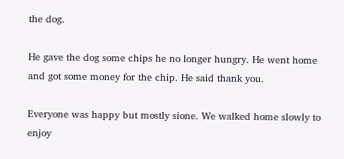the dog.

He gave the dog some chips he no longer hungry. He went home and got some money for the chip. He said thank you.

Everyone was happy but mostly sione. We walked home slowly to enjoy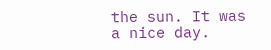the sun. It was a nice day.